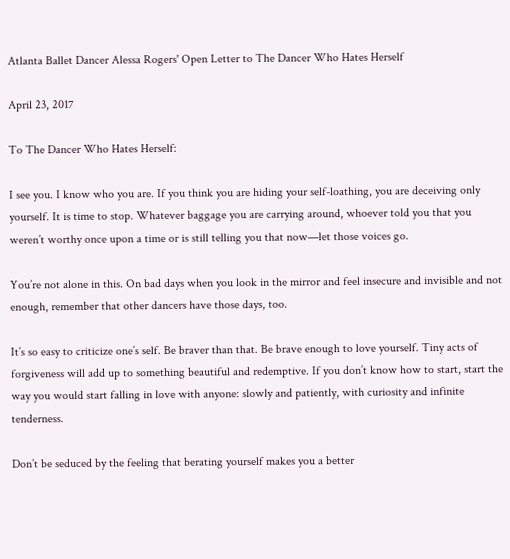Atlanta Ballet Dancer Alessa Rogers' Open Letter to The Dancer Who Hates Herself

April 23, 2017

To The Dancer Who Hates Herself:

I see you. I know who you are. If you think you are hiding your self-loathing, you are deceiving only yourself. It is time to stop. Whatever baggage you are carrying around, whoever told you that you weren’t worthy once upon a time or is still telling you that now—let those voices go.

You’re not alone in this. On bad days when you look in the mirror and feel insecure and invisible and not enough, remember that other dancers have those days, too.

It’s so easy to criticize one’s self. Be braver than that. Be brave enough to love yourself. Tiny acts of forgiveness will add up to something beautiful and redemptive. If you don’t know how to start, start the way you would start falling in love with anyone: slowly and patiently, with curiosity and infinite tenderness.

Don’t be seduced by the feeling that berating yourself makes you a better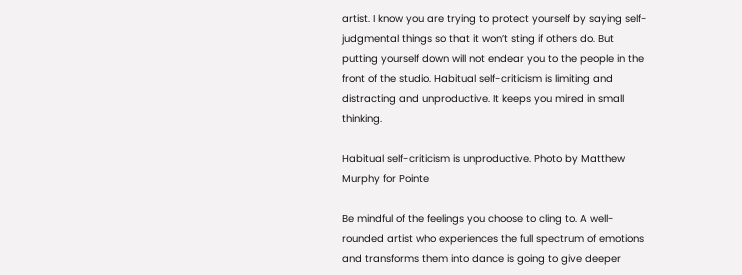artist. I know you are trying to protect yourself by saying self-judgmental things so that it won’t sting if others do. But putting yourself down will not endear you to the people in the front of the studio. Habitual self-criticism is limiting and distracting and unproductive. It keeps you mired in small thinking.

Habitual self-criticism is unproductive. Photo by Matthew Murphy for Pointe

Be mindful of the feelings you choose to cling to. A well-rounded artist who experiences the full spectrum of emotions and transforms them into dance is going to give deeper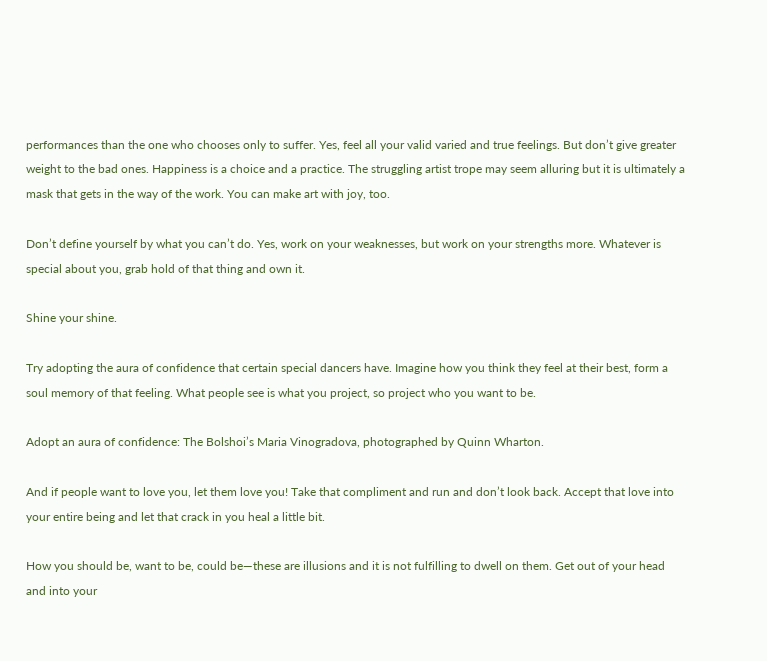performances than the one who chooses only to suffer. Yes, feel all your valid varied and true feelings. But don’t give greater weight to the bad ones. Happiness is a choice and a practice. The struggling artist trope may seem alluring but it is ultimately a mask that gets in the way of the work. You can make art with joy, too.

Don’t define yourself by what you can’t do. Yes, work on your weaknesses, but work on your strengths more. Whatever is special about you, grab hold of that thing and own it.

Shine your shine.

Try adopting the aura of confidence that certain special dancers have. Imagine how you think they feel at their best, form a soul memory of that feeling. What people see is what you project, so project who you want to be.

Adopt an aura of confidence: The Bolshoi’s Maria Vinogradova, photographed by Quinn Wharton.

And if people want to love you, let them love you! Take that compliment and run and don’t look back. Accept that love into your entire being and let that crack in you heal a little bit.

How you should be, want to be, could be—these are illusions and it is not fulfilling to dwell on them. Get out of your head and into your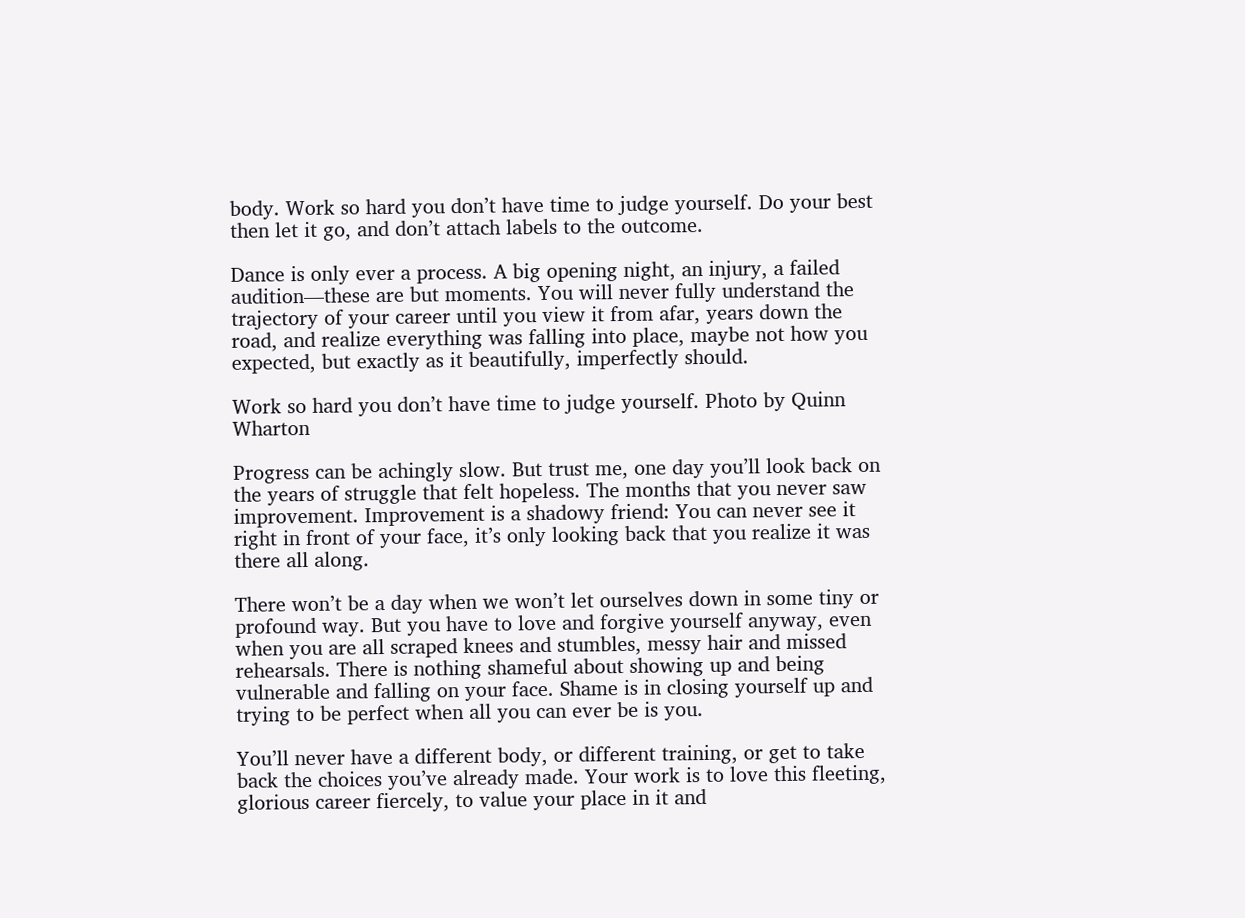body. Work so hard you don’t have time to judge yourself. Do your best then let it go, and don’t attach labels to the outcome.

Dance is only ever a process. A big opening night, an injury, a failed audition—these are but moments. You will never fully understand the trajectory of your career until you view it from afar, years down the road, and realize everything was falling into place, maybe not how you expected, but exactly as it beautifully, imperfectly should.

Work so hard you don’t have time to judge yourself. Photo by Quinn Wharton

Progress can be achingly slow. But trust me, one day you’ll look back on the years of struggle that felt hopeless. The months that you never saw improvement. Improvement is a shadowy friend: You can never see it right in front of your face, it’s only looking back that you realize it was there all along.

There won’t be a day when we won’t let ourselves down in some tiny or profound way. But you have to love and forgive yourself anyway, even when you are all scraped knees and stumbles, messy hair and missed rehearsals. There is nothing shameful about showing up and being vulnerable and falling on your face. Shame is in closing yourself up and trying to be perfect when all you can ever be is you.

You’ll never have a different body, or different training, or get to take back the choices you’ve already made. Your work is to love this fleeting, glorious career fiercely, to value your place in it and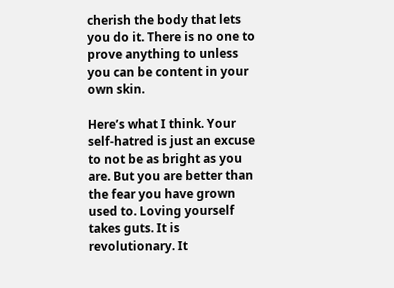cherish the body that lets you do it. There is no one to prove anything to unless you can be content in your own skin.

Here’s what I think. Your self-hatred is just an excuse to not be as bright as you are. But you are better than the fear you have grown used to. Loving yourself takes guts. It is revolutionary. It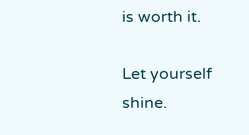is worth it.

Let yourself shine.